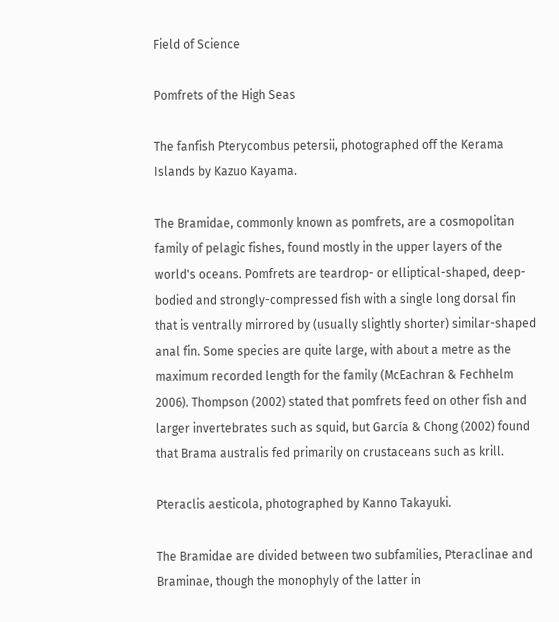Field of Science

Pomfrets of the High Seas

The fanfish Pterycombus petersii, photographed off the Kerama Islands by Kazuo Kayama.

The Bramidae, commonly known as pomfrets, are a cosmopolitan family of pelagic fishes, found mostly in the upper layers of the world's oceans. Pomfrets are teardrop- or elliptical-shaped, deep-bodied and strongly-compressed fish with a single long dorsal fin that is ventrally mirrored by (usually slightly shorter) similar-shaped anal fin. Some species are quite large, with about a metre as the maximum recorded length for the family (McEachran & Fechhelm 2006). Thompson (2002) stated that pomfrets feed on other fish and larger invertebrates such as squid, but García & Chong (2002) found that Brama australis fed primarily on crustaceans such as krill.

Pteraclis aesticola, photographed by Kanno Takayuki.

The Bramidae are divided between two subfamilies, Pteraclinae and Braminae, though the monophyly of the latter in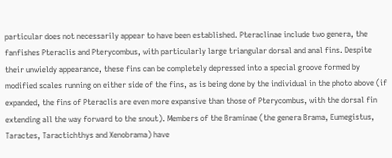particular does not necessarily appear to have been established. Pteraclinae include two genera, the fanfishes Pteraclis and Pterycombus, with particularly large triangular dorsal and anal fins. Despite their unwieldy appearance, these fins can be completely depressed into a special groove formed by modified scales running on either side of the fins, as is being done by the individual in the photo above (if expanded, the fins of Pteraclis are even more expansive than those of Pterycombus, with the dorsal fin extending all the way forward to the snout). Members of the Braminae (the genera Brama, Eumegistus, Taractes, Taractichthys and Xenobrama) have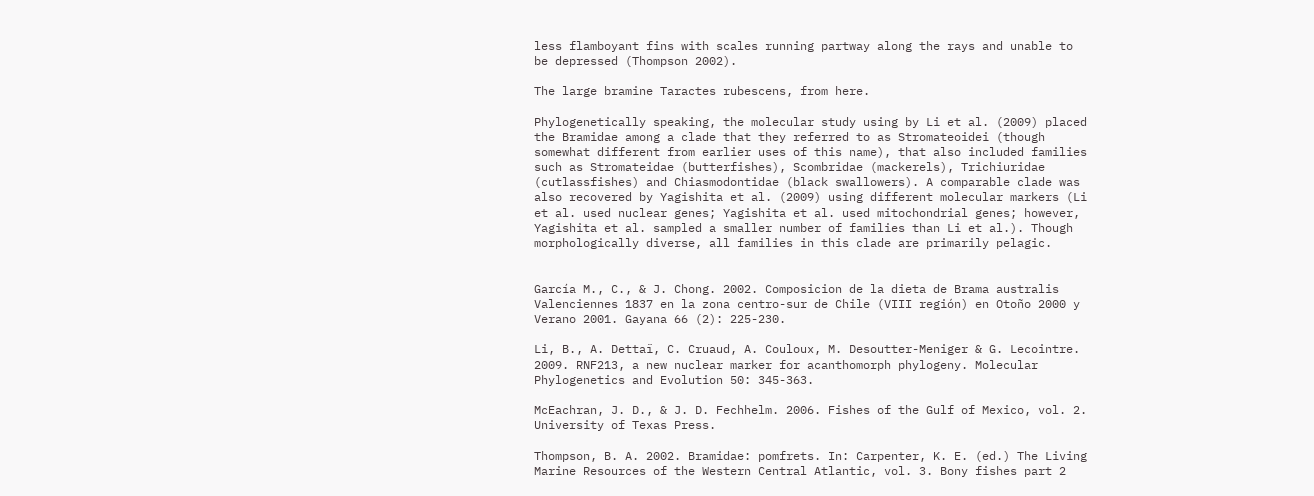less flamboyant fins with scales running partway along the rays and unable to be depressed (Thompson 2002).

The large bramine Taractes rubescens, from here.

Phylogenetically speaking, the molecular study using by Li et al. (2009) placed the Bramidae among a clade that they referred to as Stromateoidei (though somewhat different from earlier uses of this name), that also included families such as Stromateidae (butterfishes), Scombridae (mackerels), Trichiuridae (cutlassfishes) and Chiasmodontidae (black swallowers). A comparable clade was also recovered by Yagishita et al. (2009) using different molecular markers (Li et al. used nuclear genes; Yagishita et al. used mitochondrial genes; however, Yagishita et al. sampled a smaller number of families than Li et al.). Though morphologically diverse, all families in this clade are primarily pelagic.


García M., C., & J. Chong. 2002. Composicion de la dieta de Brama australis Valenciennes 1837 en la zona centro-sur de Chile (VIII región) en Otoño 2000 y Verano 2001. Gayana 66 (2): 225-230.

Li, B., A. Dettaï, C. Cruaud, A. Couloux, M. Desoutter-Meniger & G. Lecointre. 2009. RNF213, a new nuclear marker for acanthomorph phylogeny. Molecular Phylogenetics and Evolution 50: 345-363.

McEachran, J. D., & J. D. Fechhelm. 2006. Fishes of the Gulf of Mexico, vol. 2. University of Texas Press.

Thompson, B. A. 2002. Bramidae: pomfrets. In: Carpenter, K. E. (ed.) The Living Marine Resources of the Western Central Atlantic, vol. 3. Bony fishes part 2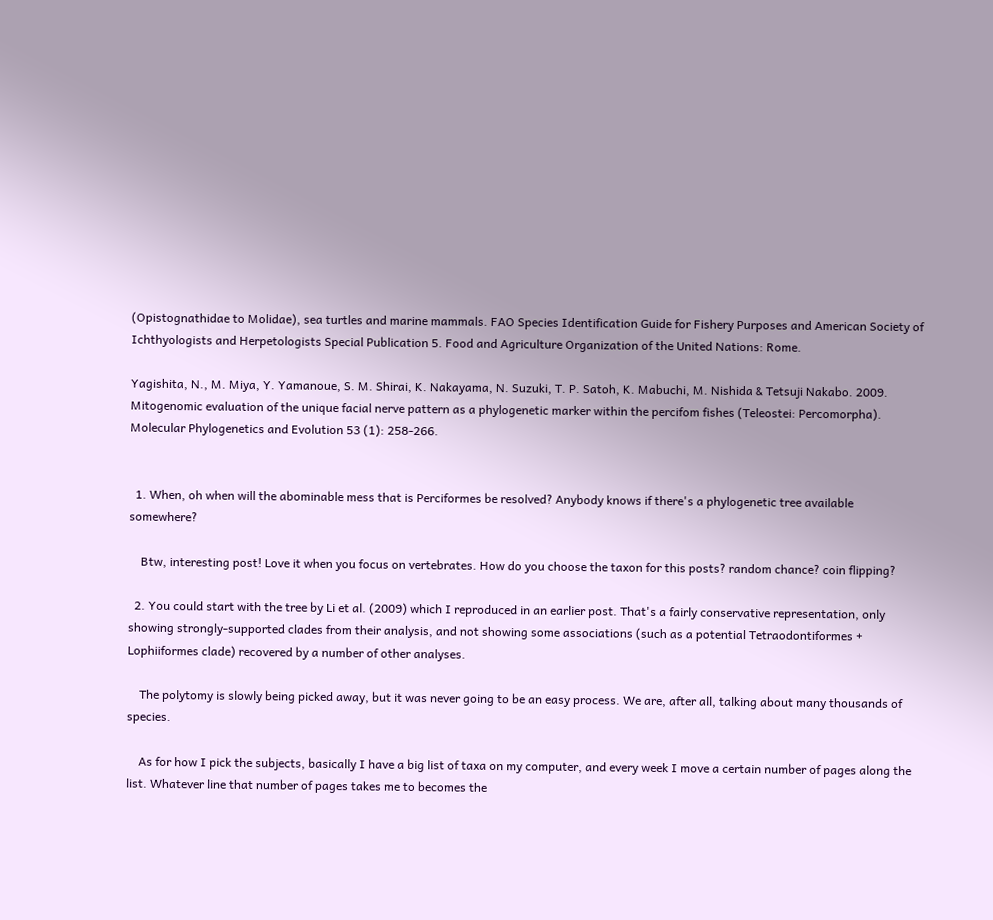(Opistognathidae to Molidae), sea turtles and marine mammals. FAO Species Identification Guide for Fishery Purposes and American Society of Ichthyologists and Herpetologists Special Publication 5. Food and Agriculture Organization of the United Nations: Rome.

Yagishita, N., M. Miya, Y. Yamanoue, S. M. Shirai, K. Nakayama, N. Suzuki, T. P. Satoh, K. Mabuchi, M. Nishida & Tetsuji Nakabo. 2009. Mitogenomic evaluation of the unique facial nerve pattern as a phylogenetic marker within the percifom fishes (Teleostei: Percomorpha). Molecular Phylogenetics and Evolution 53 (1): 258-266.


  1. When, oh when will the abominable mess that is Perciformes be resolved? Anybody knows if there's a phylogenetic tree available somewhere?

    Btw, interesting post! Love it when you focus on vertebrates. How do you choose the taxon for this posts? random chance? coin flipping?

  2. You could start with the tree by Li et al. (2009) which I reproduced in an earlier post. That's a fairly conservative representation, only showing strongly-supported clades from their analysis, and not showing some associations (such as a potential Tetraodontiformes + Lophiiformes clade) recovered by a number of other analyses.

    The polytomy is slowly being picked away, but it was never going to be an easy process. We are, after all, talking about many thousands of species.

    As for how I pick the subjects, basically I have a big list of taxa on my computer, and every week I move a certain number of pages along the list. Whatever line that number of pages takes me to becomes the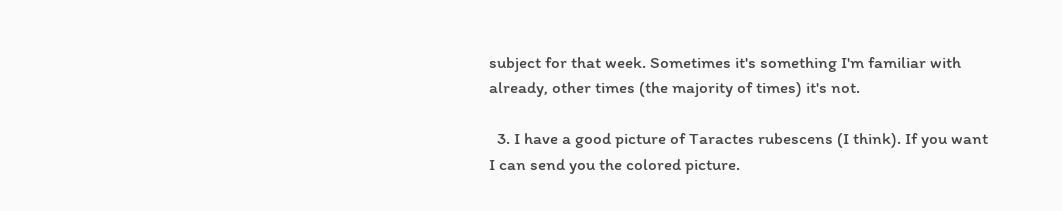subject for that week. Sometimes it's something I'm familiar with already, other times (the majority of times) it's not.

  3. I have a good picture of Taractes rubescens (I think). If you want I can send you the colored picture.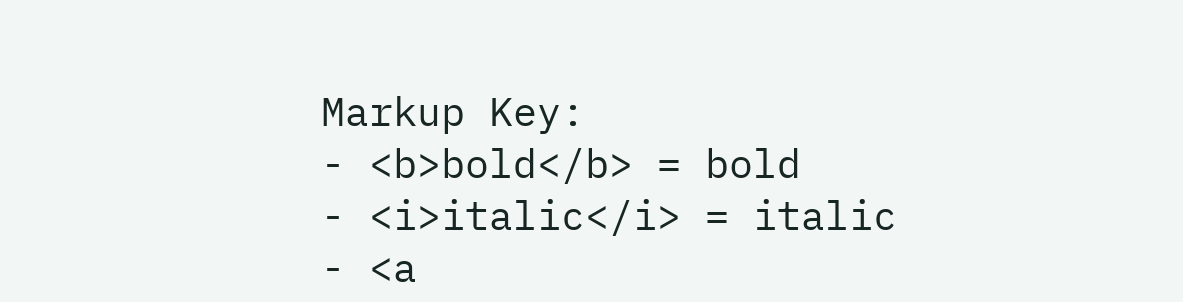Markup Key:
- <b>bold</b> = bold
- <i>italic</i> = italic
- <a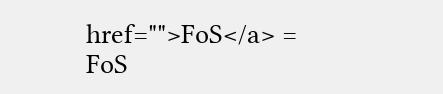href="">FoS</a> = FoS